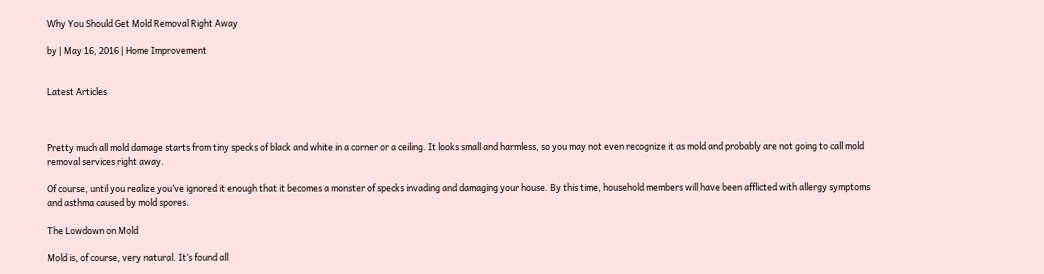Why You Should Get Mold Removal Right Away

by | May 16, 2016 | Home Improvement


Latest Articles



Pretty much all mold damage starts from tiny specks of black and white in a corner or a ceiling. It looks small and harmless, so you may not even recognize it as mold and probably are not going to call mold removal services right away.

Of course, until you realize you’ve ignored it enough that it becomes a monster of specks invading and damaging your house. By this time, household members will have been afflicted with allergy symptoms and asthma caused by mold spores.

The Lowdown on Mold

Mold is, of course, very natural. It’s found all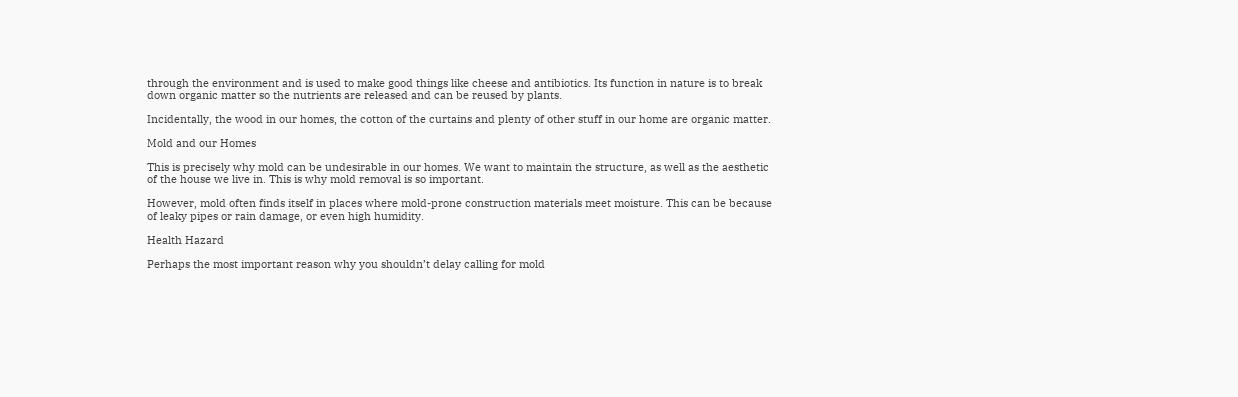through the environment and is used to make good things like cheese and antibiotics. Its function in nature is to break down organic matter so the nutrients are released and can be reused by plants.

Incidentally, the wood in our homes, the cotton of the curtains and plenty of other stuff in our home are organic matter.

Mold and our Homes

This is precisely why mold can be undesirable in our homes. We want to maintain the structure, as well as the aesthetic of the house we live in. This is why mold removal is so important.

However, mold often finds itself in places where mold-prone construction materials meet moisture. This can be because of leaky pipes or rain damage, or even high humidity.

Health Hazard

Perhaps the most important reason why you shouldn’t delay calling for mold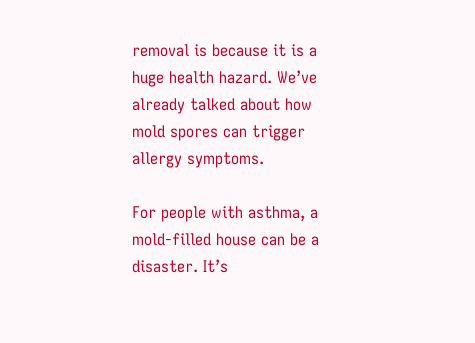removal is because it is a huge health hazard. We’ve already talked about how mold spores can trigger allergy symptoms.

For people with asthma, a mold-filled house can be a disaster. It’s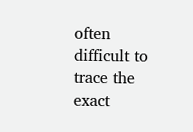often difficult to trace the exact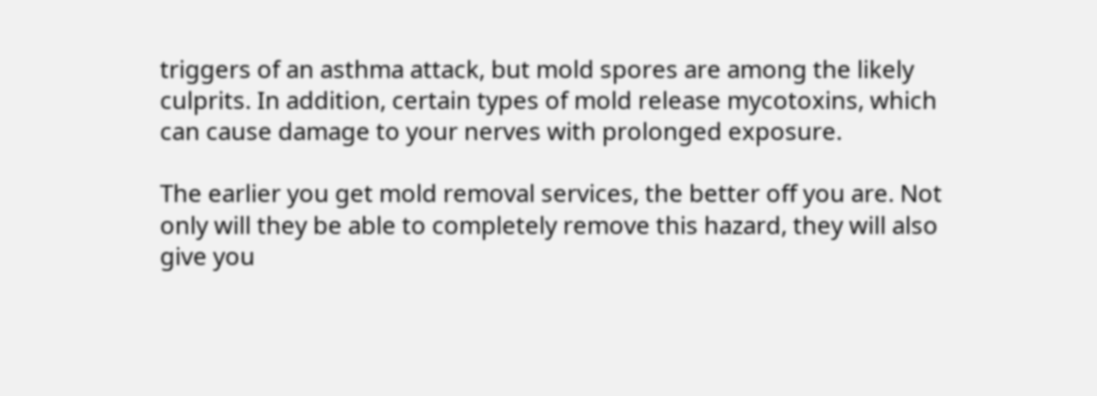triggers of an asthma attack, but mold spores are among the likely culprits. In addition, certain types of mold release mycotoxins, which can cause damage to your nerves with prolonged exposure.

The earlier you get mold removal services, the better off you are. Not only will they be able to completely remove this hazard, they will also give you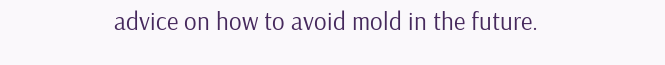advice on how to avoid mold in the future.